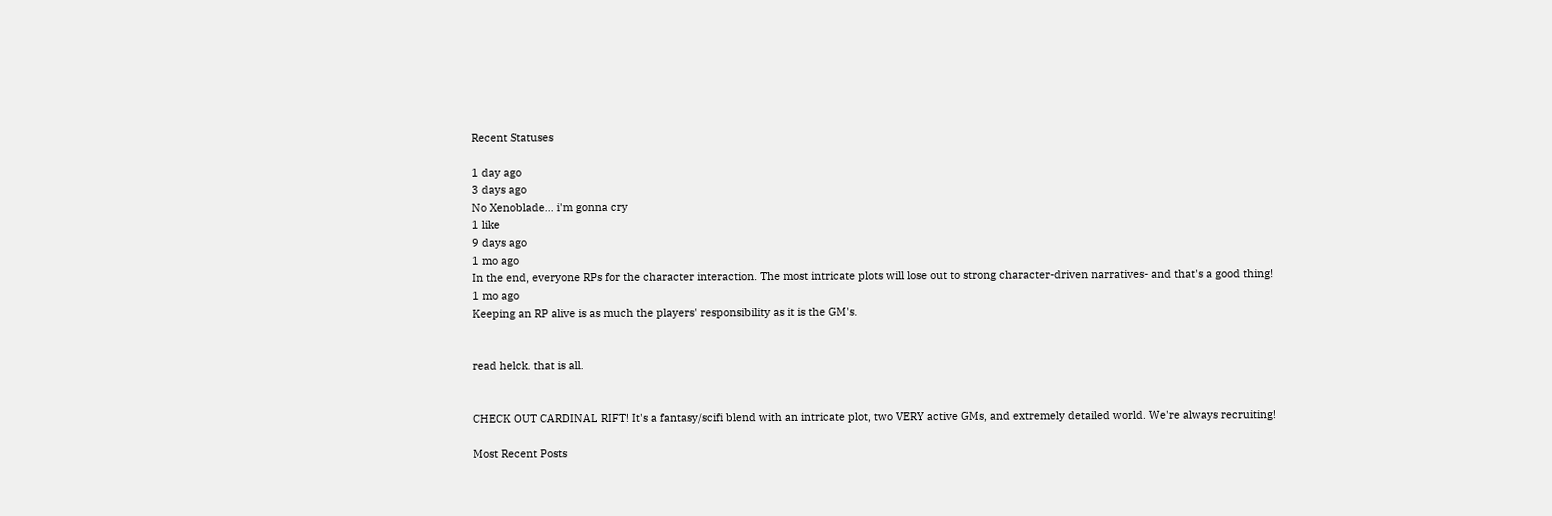Recent Statuses

1 day ago
3 days ago
No Xenoblade... i'm gonna cry
1 like
9 days ago
1 mo ago
In the end, everyone RPs for the character interaction. The most intricate plots will lose out to strong character-driven narratives- and that's a good thing!
1 mo ago
Keeping an RP alive is as much the players' responsibility as it is the GM's.


read helck. that is all.


CHECK OUT CARDINAL RIFT! It's a fantasy/scifi blend with an intricate plot, two VERY active GMs, and extremely detailed world. We're always recruiting!

Most Recent Posts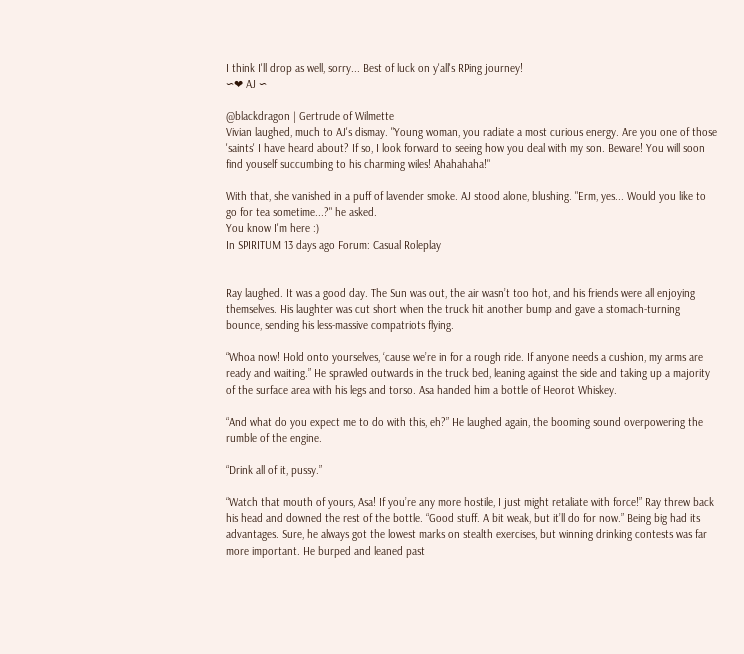I think I'll drop as well, sorry... Best of luck on y'all's RPing journey!
〜❤ AJ 〜

@blackdragon | Gertrude of Wilmette
Vivian laughed, much to AJ's dismay. "Young woman, you radiate a most curious energy. Are you one of those 'saints' I have heard about? If so, I look forward to seeing how you deal with my son. Beware! You will soon find youself succumbing to his charming wiles! Ahahahaha!"

With that, she vanished in a puff of lavender smoke. AJ stood alone, blushing. "Erm, yes... Would you like to go for tea sometime...?" he asked.
You know I'm here :)
In SPIRITUM 13 days ago Forum: Casual Roleplay


Ray laughed. It was a good day. The Sun was out, the air wasn’t too hot, and his friends were all enjoying themselves. His laughter was cut short when the truck hit another bump and gave a stomach-turning bounce, sending his less-massive compatriots flying.

“Whoa now! Hold onto yourselves, ‘cause we’re in for a rough ride. If anyone needs a cushion, my arms are ready and waiting.” He sprawled outwards in the truck bed, leaning against the side and taking up a majority of the surface area with his legs and torso. Asa handed him a bottle of Heorot Whiskey.

“And what do you expect me to do with this, eh?” He laughed again, the booming sound overpowering the rumble of the engine.

“Drink all of it, pussy.”

“Watch that mouth of yours, Asa! If you’re any more hostile, I just might retaliate with force!” Ray threw back his head and downed the rest of the bottle. “Good stuff. A bit weak, but it’ll do for now.” Being big had its advantages. Sure, he always got the lowest marks on stealth exercises, but winning drinking contests was far more important. He burped and leaned past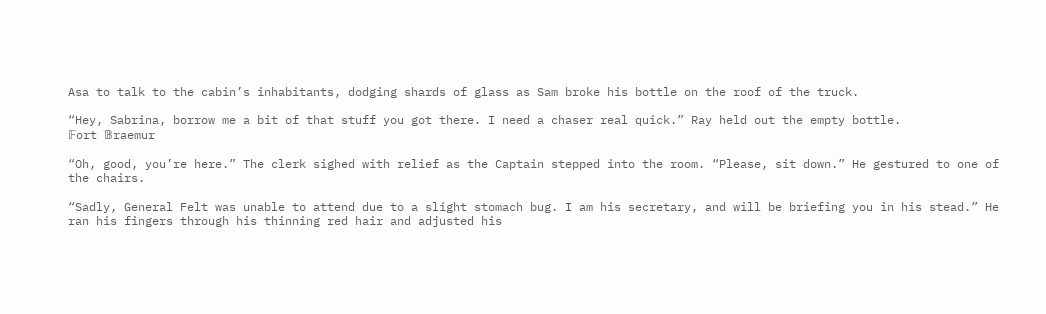Asa to talk to the cabin’s inhabitants, dodging shards of glass as Sam broke his bottle on the roof of the truck.

“Hey, Sabrina, borrow me a bit of that stuff you got there. I need a chaser real quick.” Ray held out the empty bottle.
𝔽ort 𝔹raemur

“Oh, good, you’re here.” The clerk sighed with relief as the Captain stepped into the room. “Please, sit down.” He gestured to one of the chairs.

“Sadly, General Felt was unable to attend due to a slight stomach bug. I am his secretary, and will be briefing you in his stead.” He ran his fingers through his thinning red hair and adjusted his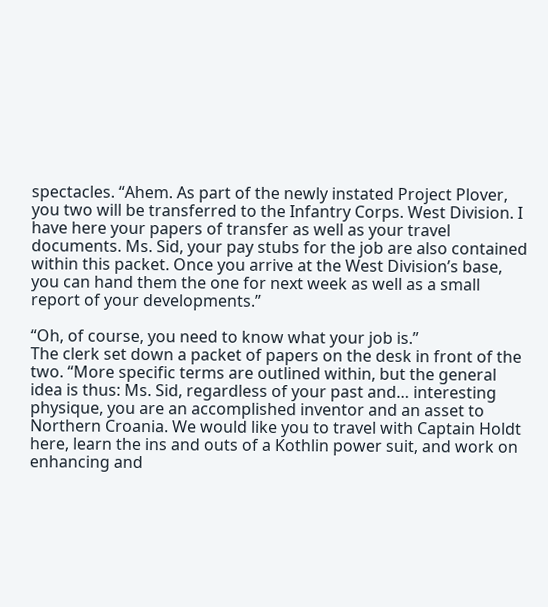spectacles. “Ahem. As part of the newly instated Project Plover, you two will be transferred to the Infantry Corps. West Division. I have here your papers of transfer as well as your travel documents. Ms. Sid, your pay stubs for the job are also contained within this packet. Once you arrive at the West Division’s base, you can hand them the one for next week as well as a small report of your developments.”

“Oh, of course, you need to know what your job is.”
The clerk set down a packet of papers on the desk in front of the two. “More specific terms are outlined within, but the general idea is thus: Ms. Sid, regardless of your past and… interesting physique, you are an accomplished inventor and an asset to Northern Croania. We would like you to travel with Captain Holdt here, learn the ins and outs of a Kothlin power suit, and work on enhancing and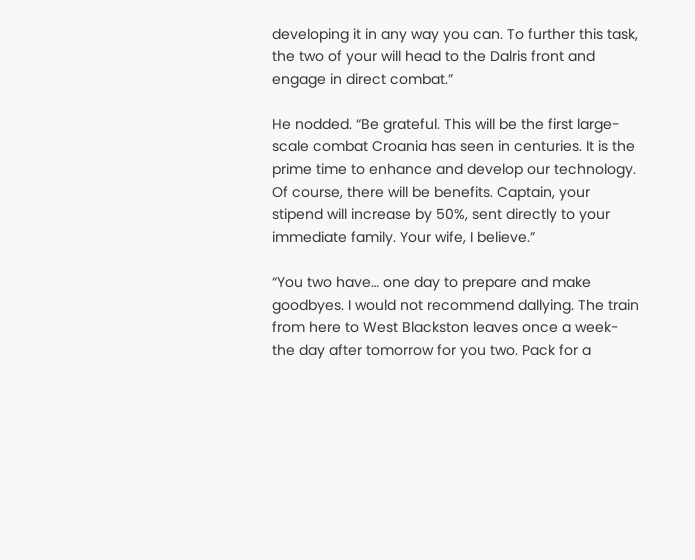developing it in any way you can. To further this task, the two of your will head to the Dalris front and engage in direct combat.”

He nodded. “Be grateful. This will be the first large-scale combat Croania has seen in centuries. It is the prime time to enhance and develop our technology. Of course, there will be benefits. Captain, your stipend will increase by 50%, sent directly to your immediate family. Your wife, I believe.”

“You two have… one day to prepare and make goodbyes. I would not recommend dallying. The train from here to West Blackston leaves once a week- the day after tomorrow for you two. Pack for a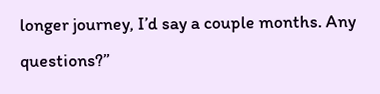longer journey, I’d say a couple months. Any questions?”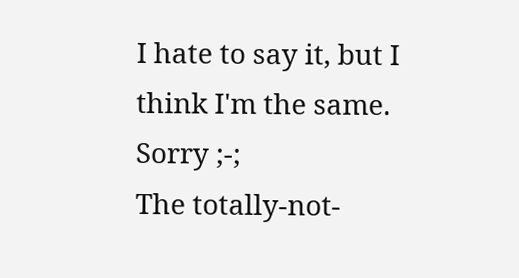I hate to say it, but I think I'm the same. Sorry ;-;
The totally-not-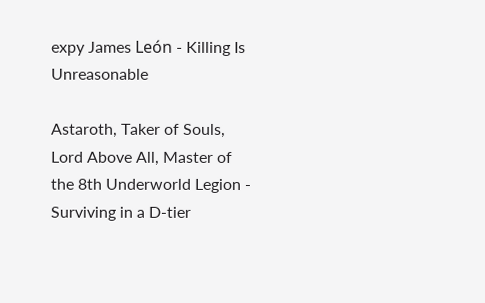expy James León - Killing Is Unreasonable

Astaroth, Taker of Souls, Lord Above All, Master of the 8th Underworld Legion - Surviving in a D-tier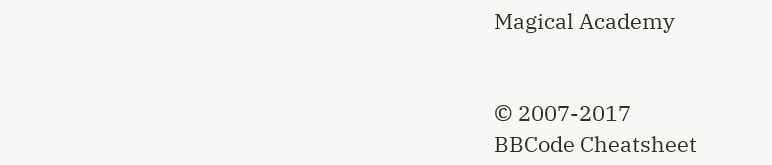Magical Academy


© 2007-2017
BBCode Cheatsheet